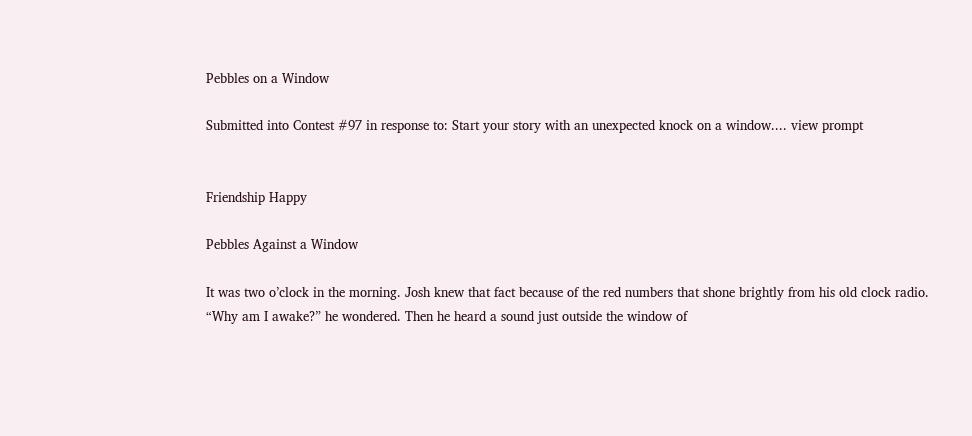Pebbles on a Window

Submitted into Contest #97 in response to: Start your story with an unexpected knock on a window.... view prompt


Friendship Happy

Pebbles Against a Window

It was two o’clock in the morning. Josh knew that fact because of the red numbers that shone brightly from his old clock radio. “Why am I awake?” he wondered. Then he heard a sound just outside the window of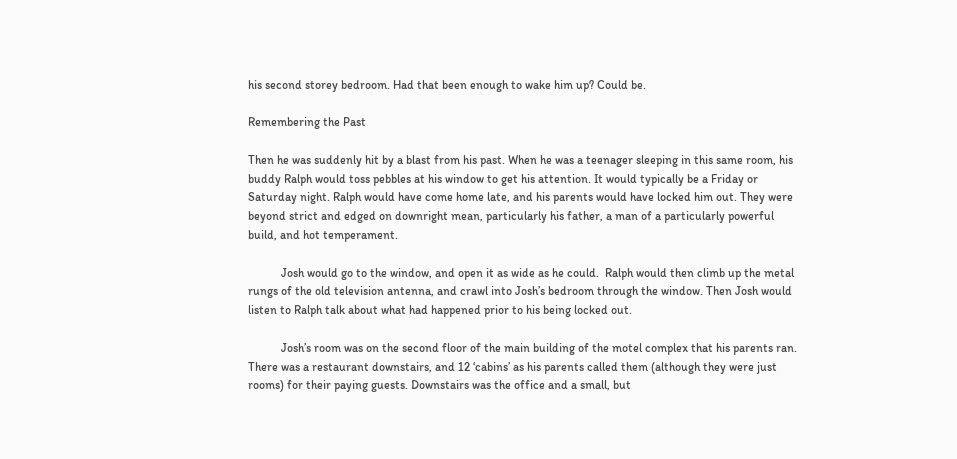his second storey bedroom. Had that been enough to wake him up? Could be.

Remembering the Past

Then he was suddenly hit by a blast from his past. When he was a teenager sleeping in this same room, his buddy Ralph would toss pebbles at his window to get his attention. It would typically be a Friday or Saturday night. Ralph would have come home late, and his parents would have locked him out. They were beyond strict and edged on downright mean, particularly his father, a man of a particularly powerful build, and hot temperament.

           Josh would go to the window, and open it as wide as he could.  Ralph would then climb up the metal rungs of the old television antenna, and crawl into Josh’s bedroom through the window. Then Josh would listen to Ralph talk about what had happened prior to his being locked out.

           Josh’s room was on the second floor of the main building of the motel complex that his parents ran. There was a restaurant downstairs, and 12 ‘cabins’ as his parents called them (although they were just rooms) for their paying guests. Downstairs was the office and a small, but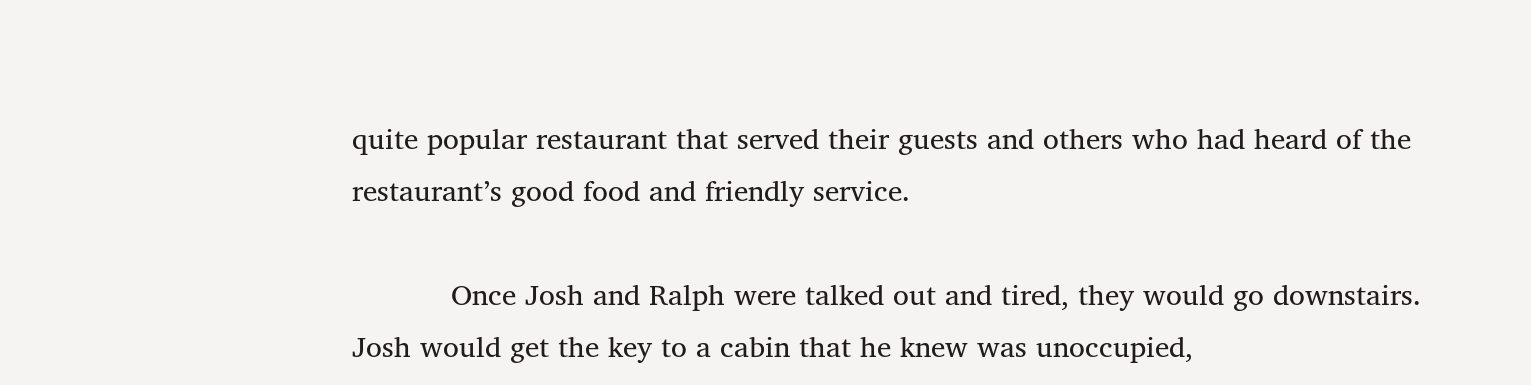quite popular restaurant that served their guests and others who had heard of the restaurant’s good food and friendly service.

           Once Josh and Ralph were talked out and tired, they would go downstairs. Josh would get the key to a cabin that he knew was unoccupied,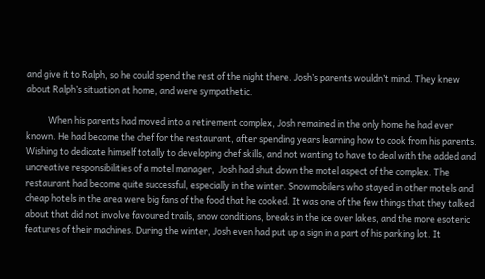and give it to Ralph, so he could spend the rest of the night there. Josh’s parents wouldn’t mind. They knew about Ralph’s situation at home, and were sympathetic.

           When his parents had moved into a retirement complex, Josh remained in the only home he had ever known. He had become the chef for the restaurant, after spending years learning how to cook from his parents. Wishing to dedicate himself totally to developing chef skills, and not wanting to have to deal with the added and uncreative responsibilities of a motel manager,  Josh had shut down the motel aspect of the complex. The restaurant had become quite successful, especially in the winter. Snowmobilers who stayed in other motels and cheap hotels in the area were big fans of the food that he cooked. It was one of the few things that they talked about that did not involve favoured trails, snow conditions, breaks in the ice over lakes, and the more esoteric features of their machines. During the winter, Josh even had put up a sign in a part of his parking lot. It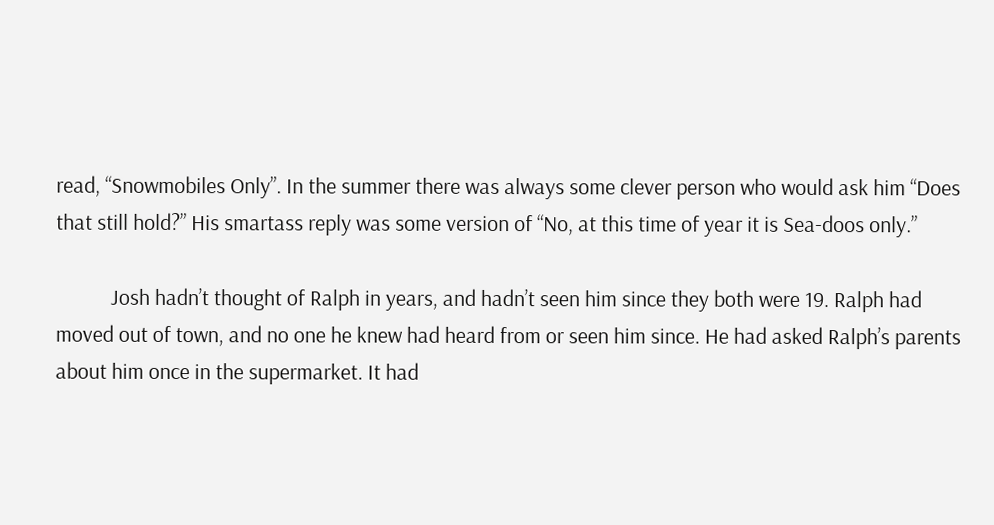read, “Snowmobiles Only”. In the summer there was always some clever person who would ask him “Does that still hold?” His smartass reply was some version of “No, at this time of year it is Sea-doos only.”

           Josh hadn’t thought of Ralph in years, and hadn’t seen him since they both were 19. Ralph had moved out of town, and no one he knew had heard from or seen him since. He had asked Ralph’s parents about him once in the supermarket. It had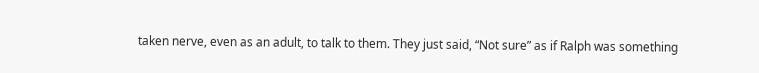taken nerve, even as an adult, to talk to them. They just said, “Not sure” as if Ralph was something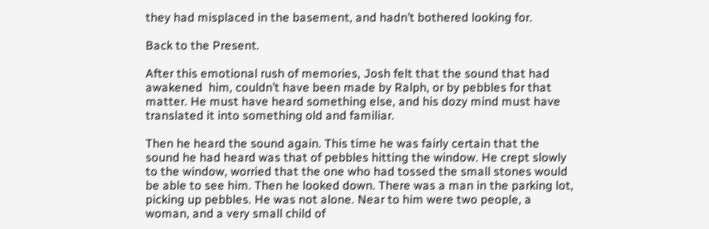they had misplaced in the basement, and hadn’t bothered looking for.

Back to the Present.

After this emotional rush of memories, Josh felt that the sound that had awakened  him, couldn’t have been made by Ralph, or by pebbles for that matter. He must have heard something else, and his dozy mind must have translated it into something old and familiar.

Then he heard the sound again. This time he was fairly certain that the sound he had heard was that of pebbles hitting the window. He crept slowly to the window, worried that the one who had tossed the small stones would be able to see him. Then he looked down. There was a man in the parking lot, picking up pebbles. He was not alone. Near to him were two people, a woman, and a very small child of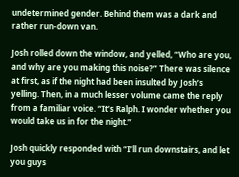undetermined gender. Behind them was a dark and rather run-down van.

Josh rolled down the window, and yelled, “Who are you, and why are you making this noise?” There was silence at first, as if the night had been insulted by Josh’s yelling. Then, in a much lesser volume came the reply from a familiar voice. “It’s Ralph. I wonder whether you would take us in for the night.”

Josh quickly responded with “I’ll run downstairs, and let you guys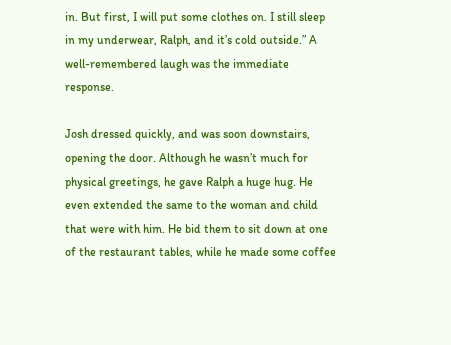in. But first, I will put some clothes on. I still sleep in my underwear, Ralph, and it’s cold outside.” A well-remembered laugh was the immediate response.

Josh dressed quickly, and was soon downstairs, opening the door. Although he wasn’t much for physical greetings, he gave Ralph a huge hug. He even extended the same to the woman and child that were with him. He bid them to sit down at one of the restaurant tables, while he made some coffee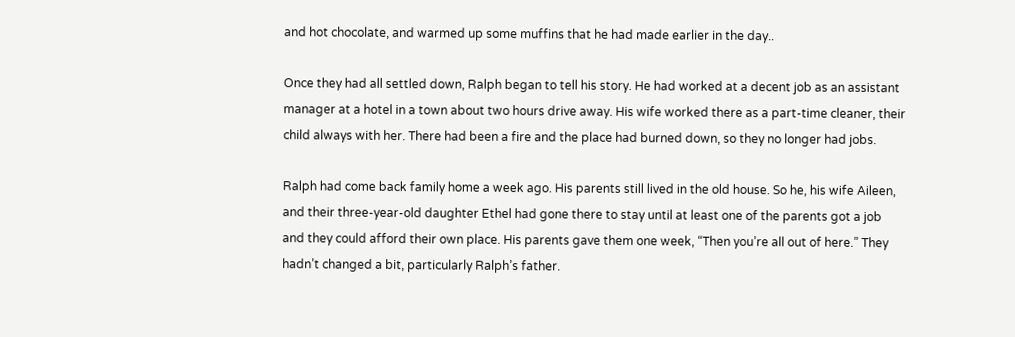and hot chocolate, and warmed up some muffins that he had made earlier in the day..

Once they had all settled down, Ralph began to tell his story. He had worked at a decent job as an assistant manager at a hotel in a town about two hours drive away. His wife worked there as a part-time cleaner, their child always with her. There had been a fire and the place had burned down, so they no longer had jobs.

Ralph had come back family home a week ago. His parents still lived in the old house. So he, his wife Aileen, and their three-year-old daughter Ethel had gone there to stay until at least one of the parents got a job and they could afford their own place. His parents gave them one week, “Then you’re all out of here.” They hadn’t changed a bit, particularly Ralph’s father.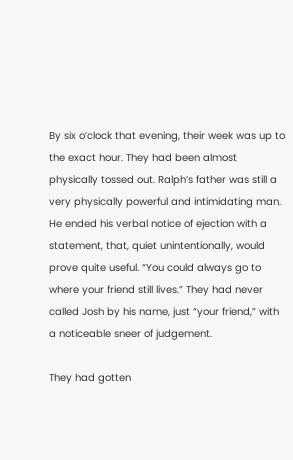By six o’clock that evening, their week was up to the exact hour. They had been almost physically tossed out. Ralph’s father was still a very physically powerful and intimidating man. He ended his verbal notice of ejection with a statement, that, quiet unintentionally, would prove quite useful. “You could always go to where your friend still lives.” They had never called Josh by his name, just “your friend,” with a noticeable sneer of judgement.

They had gotten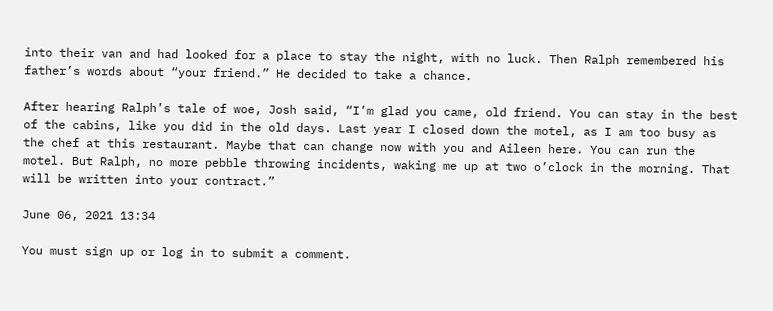into their van and had looked for a place to stay the night, with no luck. Then Ralph remembered his father’s words about “your friend.” He decided to take a chance.

After hearing Ralph’s tale of woe, Josh said, “I’m glad you came, old friend. You can stay in the best of the cabins, like you did in the old days. Last year I closed down the motel, as I am too busy as the chef at this restaurant. Maybe that can change now with you and Aileen here. You can run the motel. But Ralph, no more pebble throwing incidents, waking me up at two o’clock in the morning. That will be written into your contract.”

June 06, 2021 13:34

You must sign up or log in to submit a comment.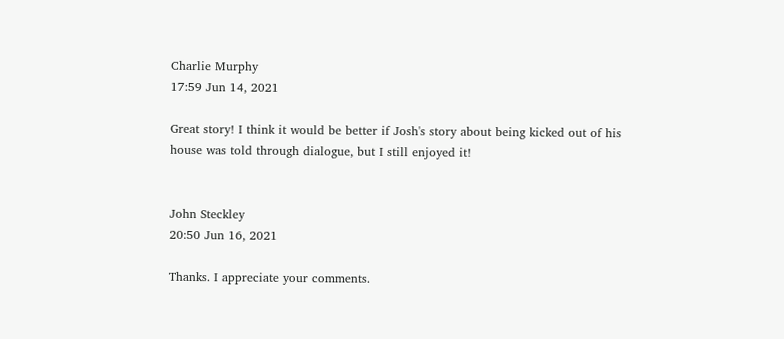Charlie Murphy
17:59 Jun 14, 2021

Great story! I think it would be better if Josh's story about being kicked out of his house was told through dialogue, but I still enjoyed it!


John Steckley
20:50 Jun 16, 2021

Thanks. I appreciate your comments.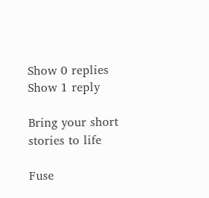Show 0 replies
Show 1 reply

Bring your short stories to life

Fuse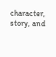character, story, and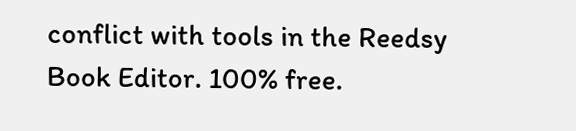conflict with tools in the Reedsy Book Editor. 100% free.